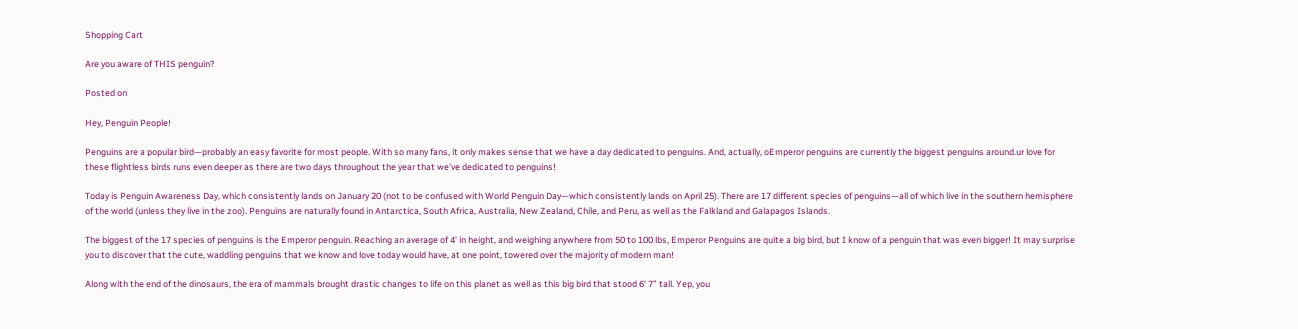Shopping Cart

Are you aware of THIS penguin?

Posted on

Hey, Penguin People!

Penguins are a popular bird—probably an easy favorite for most people. With so many fans, it only makes sense that we have a day dedicated to penguins. And, actually, oEmperor penguins are currently the biggest penguins around.ur love for these flightless birds runs even deeper as there are two days throughout the year that we’ve dedicated to penguins!

Today is Penguin Awareness Day, which consistently lands on January 20 (not to be confused with World Penguin Day—which consistently lands on April 25). There are 17 different species of penguins—all of which live in the southern hemisphere of the world (unless they live in the zoo). Penguins are naturally found in Antarctica, South Africa, Australia, New Zealand, Chile, and Peru, as well as the Falkland and Galapagos Islands.

The biggest of the 17 species of penguins is the Emperor penguin. Reaching an average of 4’ in height, and weighing anywhere from 50 to 100 lbs, Emperor Penguins are quite a big bird, but I know of a penguin that was even bigger! It may surprise you to discover that the cute, waddling penguins that we know and love today would have, at one point, towered over the majority of modern man!

Along with the end of the dinosaurs, the era of mammals brought drastic changes to life on this planet as well as this big bird that stood 6’ 7” tall. Yep, you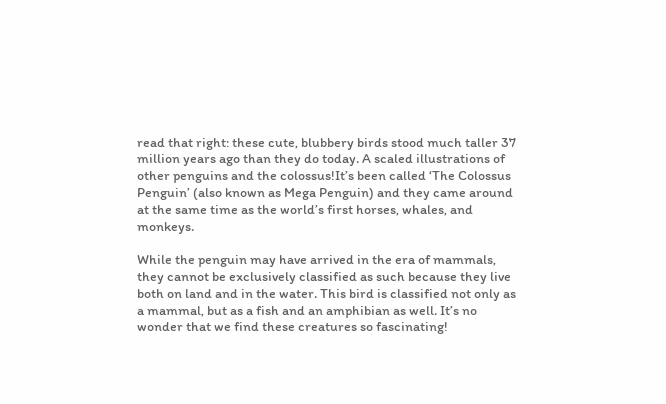read that right: these cute, blubbery birds stood much taller 37 million years ago than they do today. A scaled illustrations of other penguins and the colossus!It’s been called ‘The Colossus Penguin’ (also known as Mega Penguin) and they came around at the same time as the world’s first horses, whales, and monkeys.

While the penguin may have arrived in the era of mammals, they cannot be exclusively classified as such because they live both on land and in the water. This bird is classified not only as a mammal, but as a fish and an amphibian as well. It’s no wonder that we find these creatures so fascinating!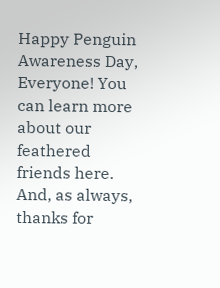Happy Penguin Awareness Day, Everyone! You can learn more about our feathered friends here. And, as always, thanks for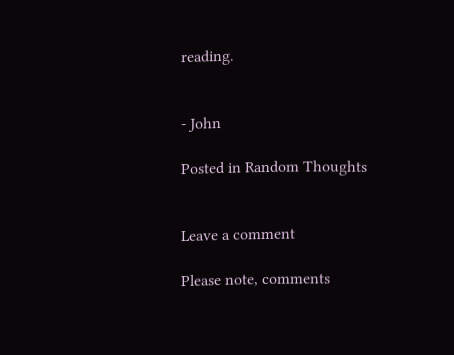reading.


- John

Posted in Random Thoughts


Leave a comment

Please note, comments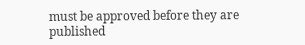must be approved before they are published